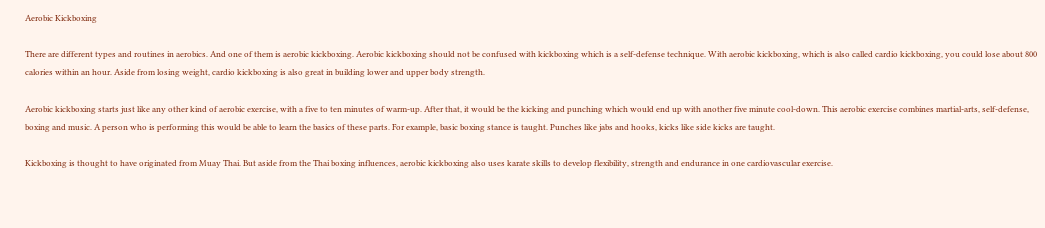Aerobic Kickboxing

There are different types and routines in aerobics. And one of them is aerobic kickboxing. Aerobic kickboxing should not be confused with kickboxing which is a self-defense technique. With aerobic kickboxing, which is also called cardio kickboxing, you could lose about 800 calories within an hour. Aside from losing weight, cardio kickboxing is also great in building lower and upper body strength.

Aerobic kickboxing starts just like any other kind of aerobic exercise, with a five to ten minutes of warm-up. After that, it would be the kicking and punching which would end up with another five minute cool-down. This aerobic exercise combines martial-arts, self-defense, boxing and music. A person who is performing this would be able to learn the basics of these parts. For example, basic boxing stance is taught. Punches like jabs and hooks, kicks like side kicks are taught.

Kickboxing is thought to have originated from Muay Thai. But aside from the Thai boxing influences, aerobic kickboxing also uses karate skills to develop flexibility, strength and endurance in one cardiovascular exercise.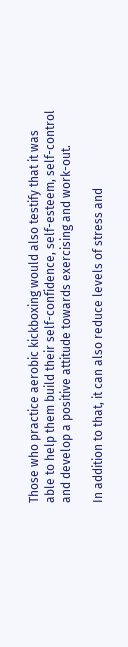Those who practice aerobic kickboxing would also testify that it was able to help them build their self-confidence, self-esteem, self-control and develop a positive attitude towards exercising and work-out.

In addition to that, it can also reduce levels of stress and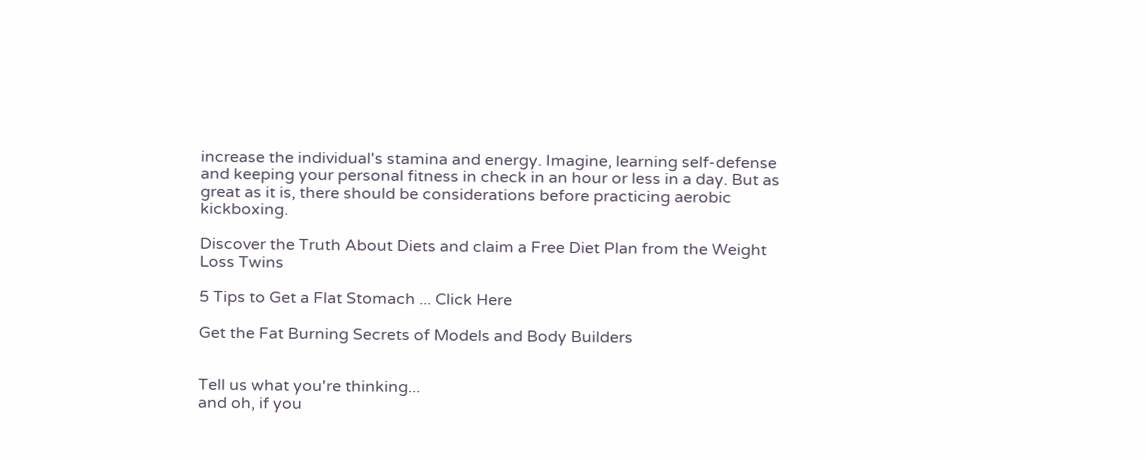increase the individual's stamina and energy. Imagine, learning self-defense and keeping your personal fitness in check in an hour or less in a day. But as great as it is, there should be considerations before practicing aerobic kickboxing.

Discover the Truth About Diets and claim a Free Diet Plan from the Weight Loss Twins

5 Tips to Get a Flat Stomach ... Click Here

Get the Fat Burning Secrets of Models and Body Builders


Tell us what you're thinking...
and oh, if you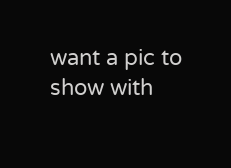want a pic to show with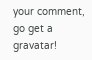your comment, go get a gravatar!